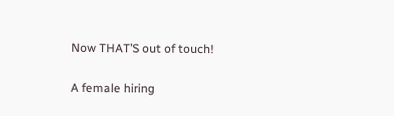Now THAT’S out of touch!

A female hiring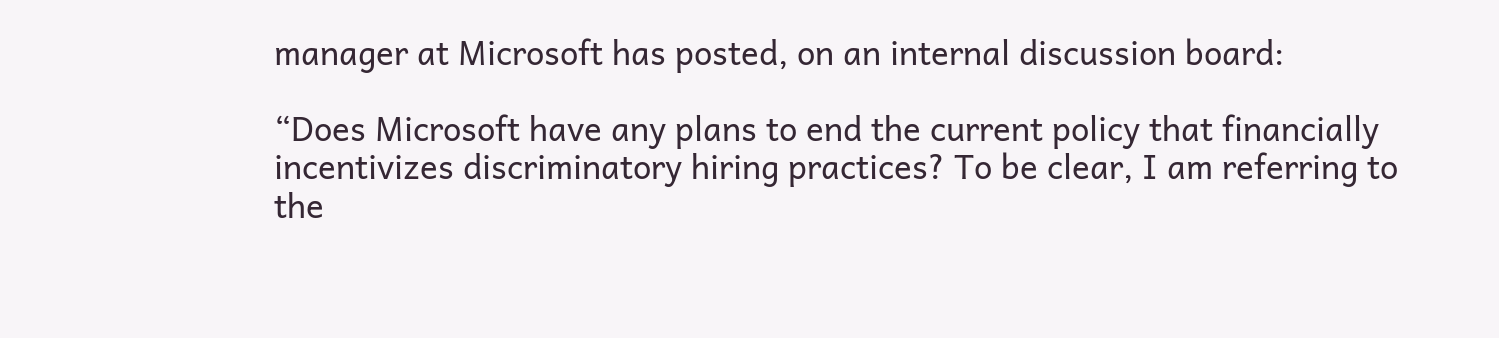manager at Microsoft has posted, on an internal discussion board:

“Does Microsoft have any plans to end the current policy that financially incentivizes discriminatory hiring practices? To be clear, I am referring to the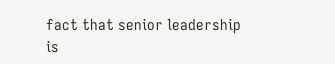fact that senior leadership is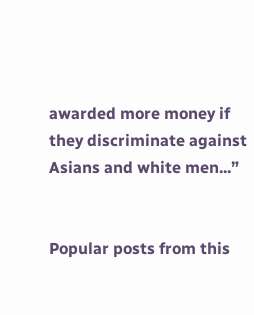awarded more money if they discriminate against Asians and white men...”


Popular posts from this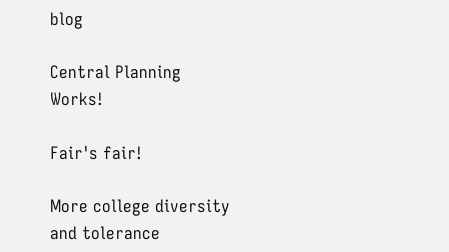blog

Central Planning Works!

Fair's fair!

More college diversity and tolerance